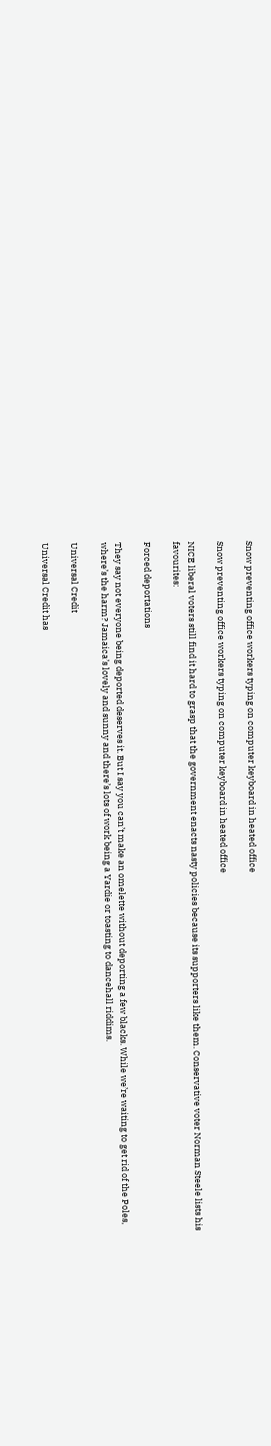Snow preventing office workers typing on computer keyboard in heated office

Snow preventing office workers typing on computer keyboard in heated office

NICE liberal voters still find it hard to grasp that the government enacts nasty policies because its supporters like them. Conservative voter Norman Steele lists his favourites:

Forced deportations

They say not everyone being deported deserves it. But I say you can’t make an omelette without deporting a few blacks. While we’re waiting to get rid of the Poles, where’s the harm? Jamaica’s lovely and sunny and there’s lots of work being a Yardie or toasting to dancehall riddims.

Universal Credit

Universal Credit has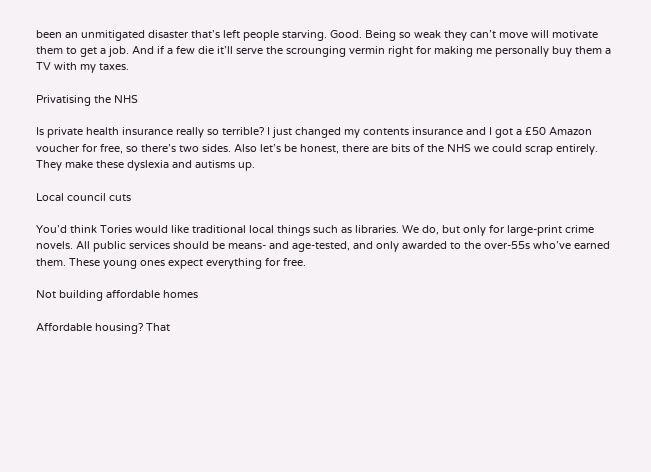been an unmitigated disaster that’s left people starving. Good. Being so weak they can’t move will motivate them to get a job. And if a few die it’ll serve the scrounging vermin right for making me personally buy them a TV with my taxes.

Privatising the NHS

Is private health insurance really so terrible? I just changed my contents insurance and I got a £50 Amazon voucher for free, so there’s two sides. Also let’s be honest, there are bits of the NHS we could scrap entirely. They make these dyslexia and autisms up.

Local council cuts

You’d think Tories would like traditional local things such as libraries. We do, but only for large-print crime novels. All public services should be means- and age-tested, and only awarded to the over-55s who’ve earned them. These young ones expect everything for free.

Not building affordable homes

Affordable housing? That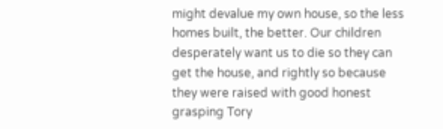might devalue my own house, so the less homes built, the better. Our children desperately want us to die so they can get the house, and rightly so because they were raised with good honest grasping Tory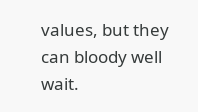values, but they can bloody well wait.